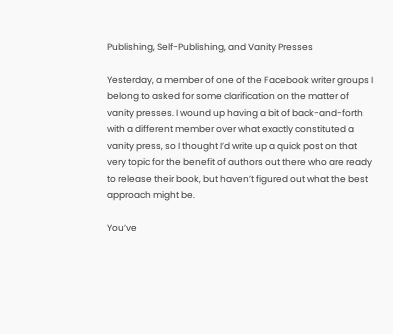Publishing, Self-Publishing, and Vanity Presses

Yesterday, a member of one of the Facebook writer groups I belong to asked for some clarification on the matter of vanity presses. I wound up having a bit of back-and-forth with a different member over what exactly constituted a vanity press, so I thought I’d write up a quick post on that very topic for the benefit of authors out there who are ready to release their book, but haven’t figured out what the best approach might be.

You’ve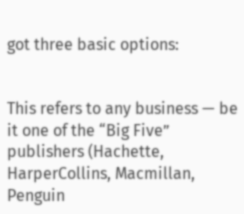got three basic options:


This refers to any business — be it one of the “Big Five” publishers (Hachette, HarperCollins, Macmillan, Penguin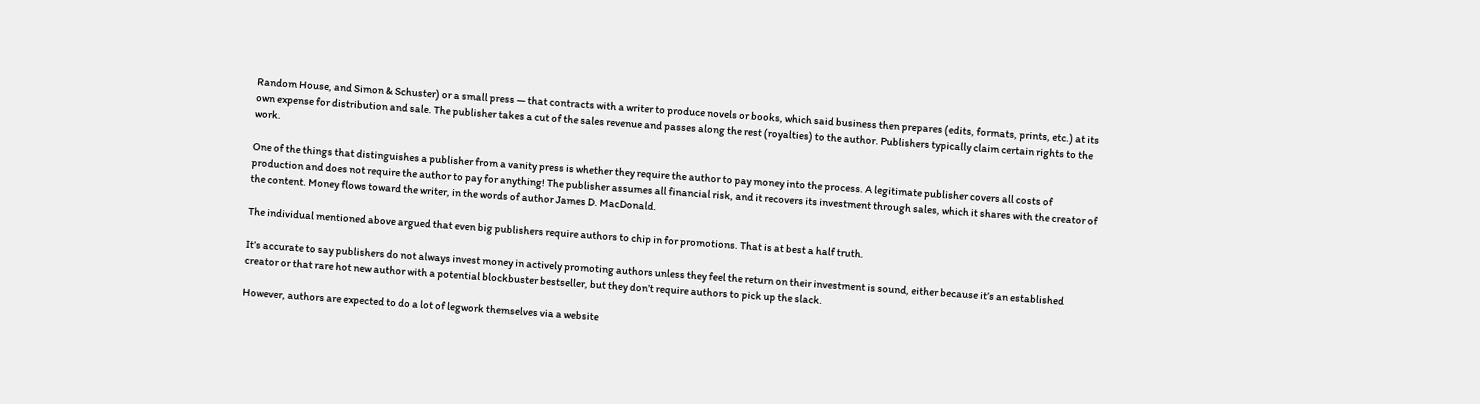Random House, and Simon & Schuster) or a small press — that contracts with a writer to produce novels or books, which said business then prepares (edits, formats, prints, etc.) at its own expense for distribution and sale. The publisher takes a cut of the sales revenue and passes along the rest (royalties) to the author. Publishers typically claim certain rights to the work.

One of the things that distinguishes a publisher from a vanity press is whether they require the author to pay money into the process. A legitimate publisher covers all costs of production and does not require the author to pay for anything! The publisher assumes all financial risk, and it recovers its investment through sales, which it shares with the creator of the content. Money flows toward the writer, in the words of author James D. MacDonald.

The individual mentioned above argued that even big publishers require authors to chip in for promotions. That is at best a half truth.

It’s accurate to say publishers do not always invest money in actively promoting authors unless they feel the return on their investment is sound, either because it’s an established creator or that rare hot new author with a potential blockbuster bestseller, but they don’t require authors to pick up the slack.

However, authors are expected to do a lot of legwork themselves via a website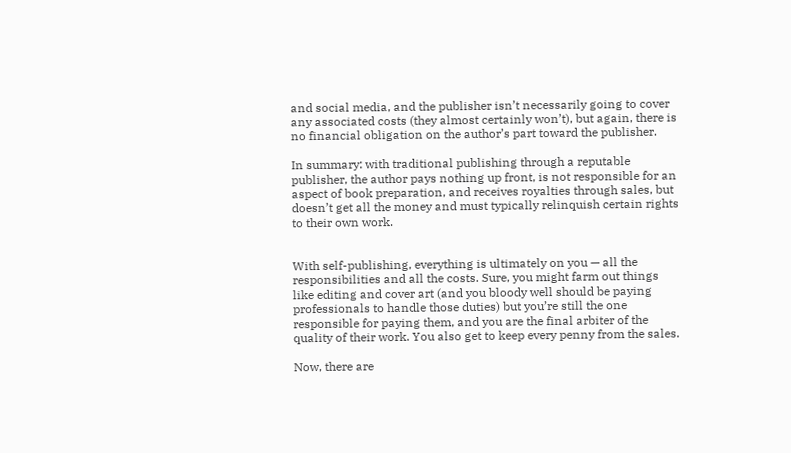and social media, and the publisher isn’t necessarily going to cover any associated costs (they almost certainly won’t), but again, there is no financial obligation on the author’s part toward the publisher.

In summary: with traditional publishing through a reputable publisher, the author pays nothing up front, is not responsible for an aspect of book preparation, and receives royalties through sales, but doesn’t get all the money and must typically relinquish certain rights to their own work.


With self-publishing, everything is ultimately on you — all the responsibilities and all the costs. Sure, you might farm out things like editing and cover art (and you bloody well should be paying professionals to handle those duties) but you’re still the one responsible for paying them, and you are the final arbiter of the quality of their work. You also get to keep every penny from the sales.

Now, there are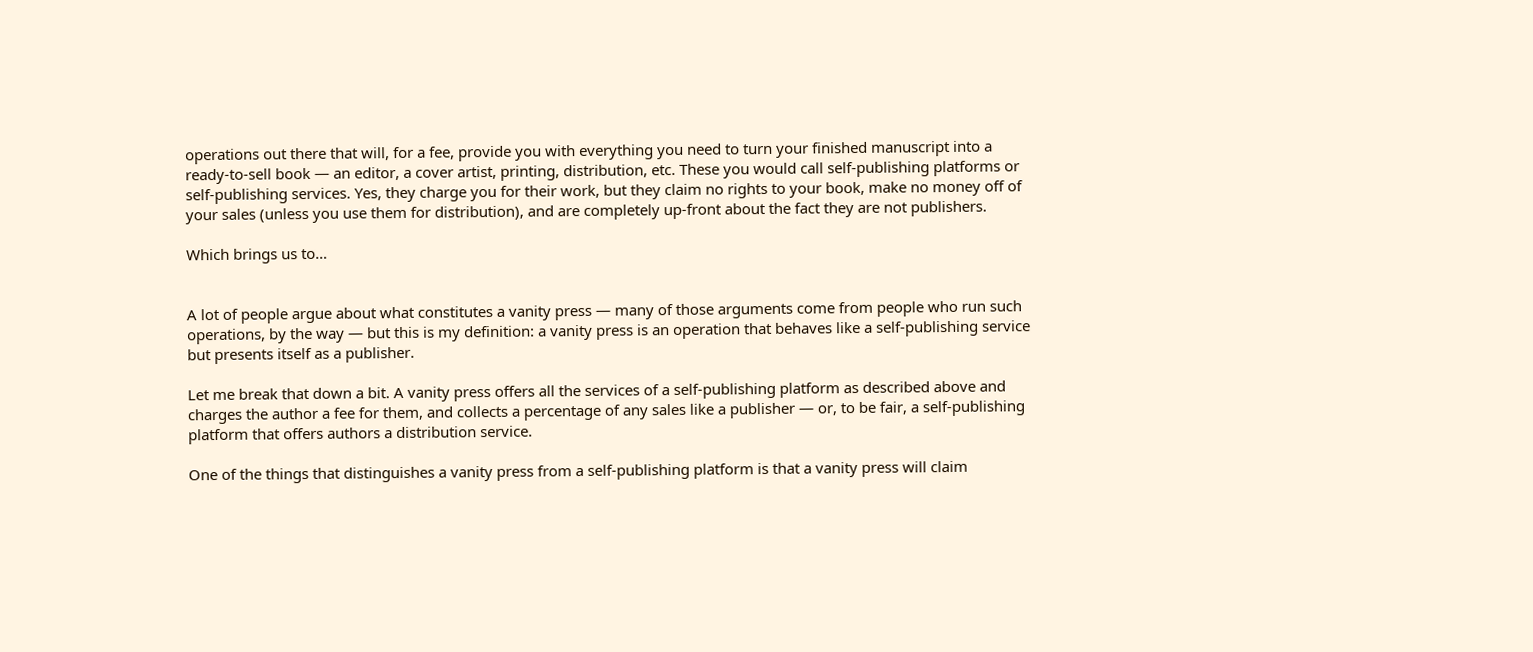operations out there that will, for a fee, provide you with everything you need to turn your finished manuscript into a ready-to-sell book — an editor, a cover artist, printing, distribution, etc. These you would call self-publishing platforms or self-publishing services. Yes, they charge you for their work, but they claim no rights to your book, make no money off of your sales (unless you use them for distribution), and are completely up-front about the fact they are not publishers.

Which brings us to…


A lot of people argue about what constitutes a vanity press — many of those arguments come from people who run such operations, by the way — but this is my definition: a vanity press is an operation that behaves like a self-publishing service but presents itself as a publisher.

Let me break that down a bit. A vanity press offers all the services of a self-publishing platform as described above and charges the author a fee for them, and collects a percentage of any sales like a publisher — or, to be fair, a self-publishing platform that offers authors a distribution service.

One of the things that distinguishes a vanity press from a self-publishing platform is that a vanity press will claim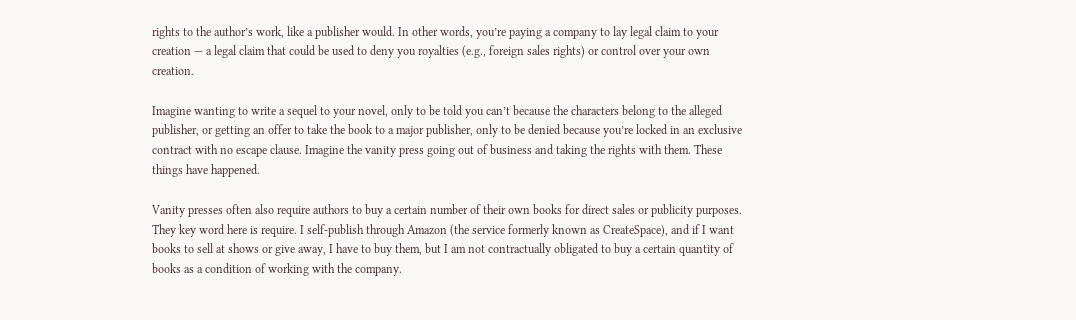rights to the author’s work, like a publisher would. In other words, you’re paying a company to lay legal claim to your creation — a legal claim that could be used to deny you royalties (e.g., foreign sales rights) or control over your own creation.

Imagine wanting to write a sequel to your novel, only to be told you can’t because the characters belong to the alleged publisher, or getting an offer to take the book to a major publisher, only to be denied because you’re locked in an exclusive contract with no escape clause. Imagine the vanity press going out of business and taking the rights with them. These things have happened.

Vanity presses often also require authors to buy a certain number of their own books for direct sales or publicity purposes. They key word here is require. I self-publish through Amazon (the service formerly known as CreateSpace), and if I want books to sell at shows or give away, I have to buy them, but I am not contractually obligated to buy a certain quantity of books as a condition of working with the company.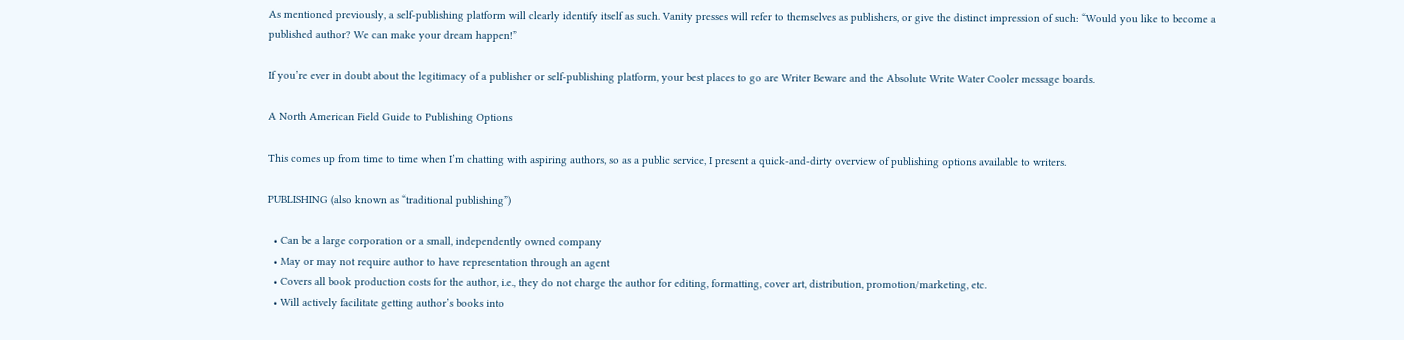As mentioned previously, a self-publishing platform will clearly identify itself as such. Vanity presses will refer to themselves as publishers, or give the distinct impression of such: “Would you like to become a published author? We can make your dream happen!”

If you’re ever in doubt about the legitimacy of a publisher or self-publishing platform, your best places to go are Writer Beware and the Absolute Write Water Cooler message boards.

A North American Field Guide to Publishing Options

This comes up from time to time when I’m chatting with aspiring authors, so as a public service, I present a quick-and-dirty overview of publishing options available to writers.

PUBLISHING (also known as “traditional publishing”)

  • Can be a large corporation or a small, independently owned company
  • May or may not require author to have representation through an agent
  • Covers all book production costs for the author, i.e., they do not charge the author for editing, formatting, cover art, distribution, promotion/marketing, etc.
  • Will actively facilitate getting author’s books into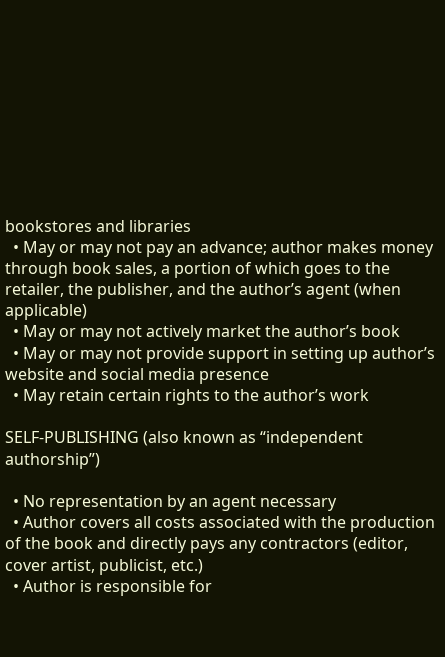bookstores and libraries
  • May or may not pay an advance; author makes money through book sales, a portion of which goes to the retailer, the publisher, and the author’s agent (when applicable)
  • May or may not actively market the author’s book
  • May or may not provide support in setting up author’s website and social media presence
  • May retain certain rights to the author’s work

SELF-PUBLISHING (also known as “independent authorship”)

  • No representation by an agent necessary
  • Author covers all costs associated with the production of the book and directly pays any contractors (editor, cover artist, publicist, etc.)
  • Author is responsible for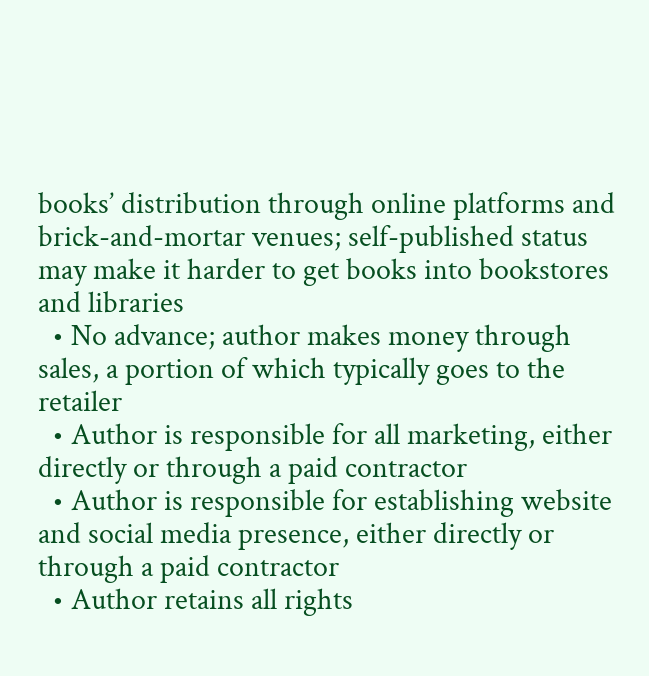books’ distribution through online platforms and brick-and-mortar venues; self-published status may make it harder to get books into bookstores and libraries
  • No advance; author makes money through sales, a portion of which typically goes to the retailer
  • Author is responsible for all marketing, either directly or through a paid contractor
  • Author is responsible for establishing website and social media presence, either directly or through a paid contractor
  • Author retains all rights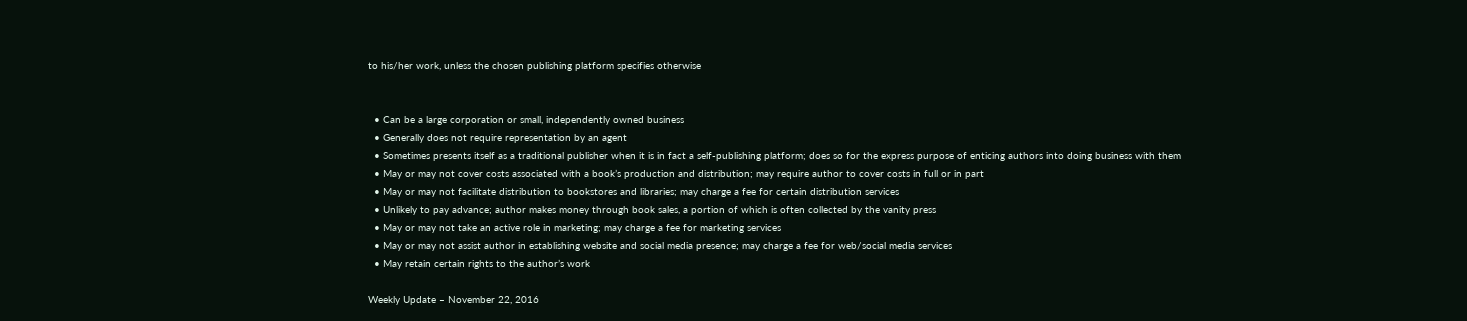to his/her work, unless the chosen publishing platform specifies otherwise


  • Can be a large corporation or small, independently owned business
  • Generally does not require representation by an agent
  • Sometimes presents itself as a traditional publisher when it is in fact a self-publishing platform; does so for the express purpose of enticing authors into doing business with them
  • May or may not cover costs associated with a book’s production and distribution; may require author to cover costs in full or in part
  • May or may not facilitate distribution to bookstores and libraries; may charge a fee for certain distribution services
  • Unlikely to pay advance; author makes money through book sales, a portion of which is often collected by the vanity press
  • May or may not take an active role in marketing; may charge a fee for marketing services
  • May or may not assist author in establishing website and social media presence; may charge a fee for web/social media services
  • May retain certain rights to the author’s work

Weekly Update – November 22, 2016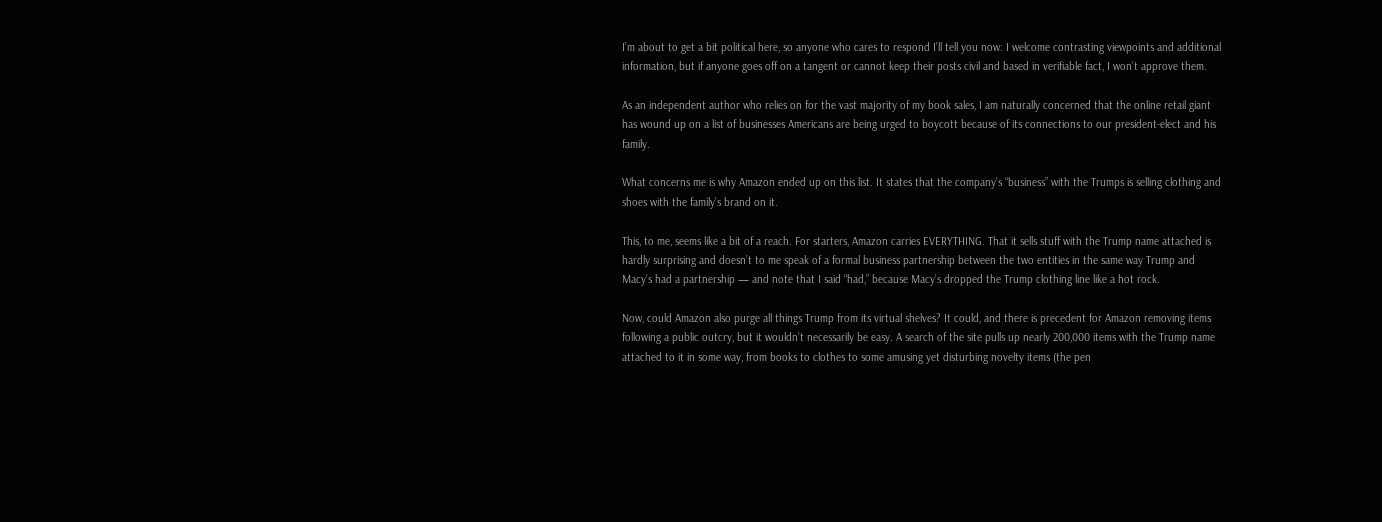I’m about to get a bit political here, so anyone who cares to respond I’ll tell you now: I welcome contrasting viewpoints and additional information, but if anyone goes off on a tangent or cannot keep their posts civil and based in verifiable fact, I won’t approve them.

As an independent author who relies on for the vast majority of my book sales, I am naturally concerned that the online retail giant has wound up on a list of businesses Americans are being urged to boycott because of its connections to our president-elect and his family.

What concerns me is why Amazon ended up on this list. It states that the company’s “business” with the Trumps is selling clothing and shoes with the family’s brand on it.

This, to me, seems like a bit of a reach. For starters, Amazon carries EVERYTHING. That it sells stuff with the Trump name attached is hardly surprising and doesn’t to me speak of a formal business partnership between the two entities in the same way Trump and Macy’s had a partnership — and note that I said “had,” because Macy’s dropped the Trump clothing line like a hot rock.

Now, could Amazon also purge all things Trump from its virtual shelves? It could, and there is precedent for Amazon removing items following a public outcry, but it wouldn’t necessarily be easy. A search of the site pulls up nearly 200,000 items with the Trump name attached to it in some way, from books to clothes to some amusing yet disturbing novelty items (the pen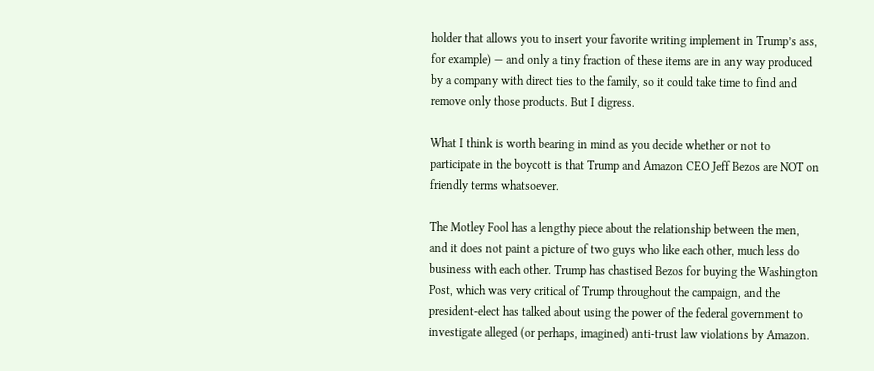holder that allows you to insert your favorite writing implement in Trump’s ass, for example) — and only a tiny fraction of these items are in any way produced by a company with direct ties to the family, so it could take time to find and remove only those products. But I digress.

What I think is worth bearing in mind as you decide whether or not to participate in the boycott is that Trump and Amazon CEO Jeff Bezos are NOT on friendly terms whatsoever.

The Motley Fool has a lengthy piece about the relationship between the men, and it does not paint a picture of two guys who like each other, much less do business with each other. Trump has chastised Bezos for buying the Washington Post, which was very critical of Trump throughout the campaign, and the president-elect has talked about using the power of the federal government to investigate alleged (or perhaps, imagined) anti-trust law violations by Amazon.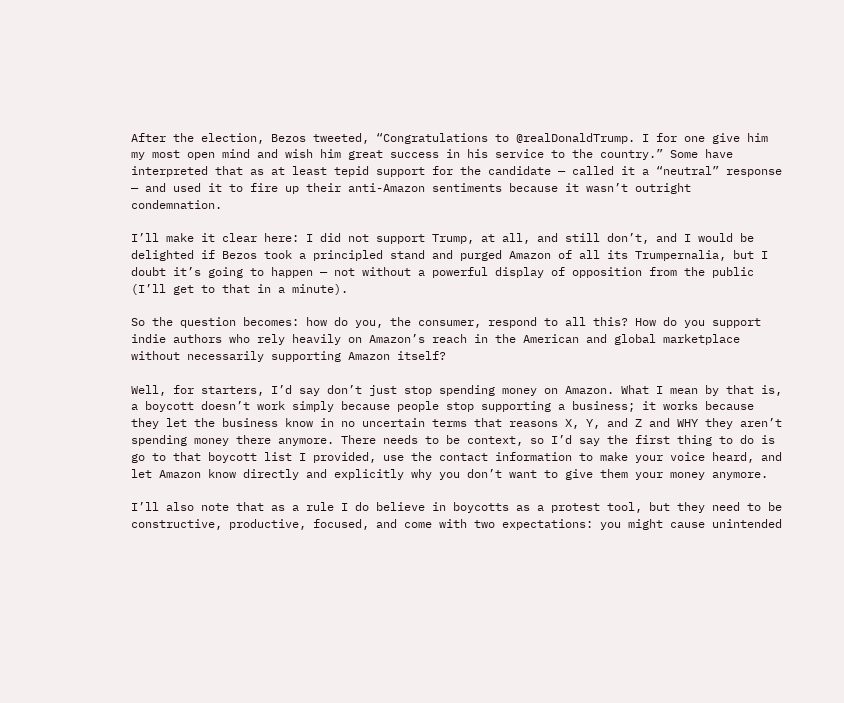After the election, Bezos tweeted, “Congratulations to @realDonaldTrump. I for one give him my most open mind and wish him great success in his service to the country.” Some have interpreted that as at least tepid support for the candidate — called it a “neutral” response — and used it to fire up their anti-Amazon sentiments because it wasn’t outright condemnation.

I’ll make it clear here: I did not support Trump, at all, and still don’t, and I would be delighted if Bezos took a principled stand and purged Amazon of all its Trumpernalia, but I doubt it’s going to happen — not without a powerful display of opposition from the public (I’ll get to that in a minute).

So the question becomes: how do you, the consumer, respond to all this? How do you support indie authors who rely heavily on Amazon’s reach in the American and global marketplace without necessarily supporting Amazon itself?

Well, for starters, I’d say don’t just stop spending money on Amazon. What I mean by that is, a boycott doesn’t work simply because people stop supporting a business; it works because they let the business know in no uncertain terms that reasons X, Y, and Z and WHY they aren’t spending money there anymore. There needs to be context, so I’d say the first thing to do is go to that boycott list I provided, use the contact information to make your voice heard, and let Amazon know directly and explicitly why you don’t want to give them your money anymore.

I’ll also note that as a rule I do believe in boycotts as a protest tool, but they need to be constructive, productive, focused, and come with two expectations: you might cause unintended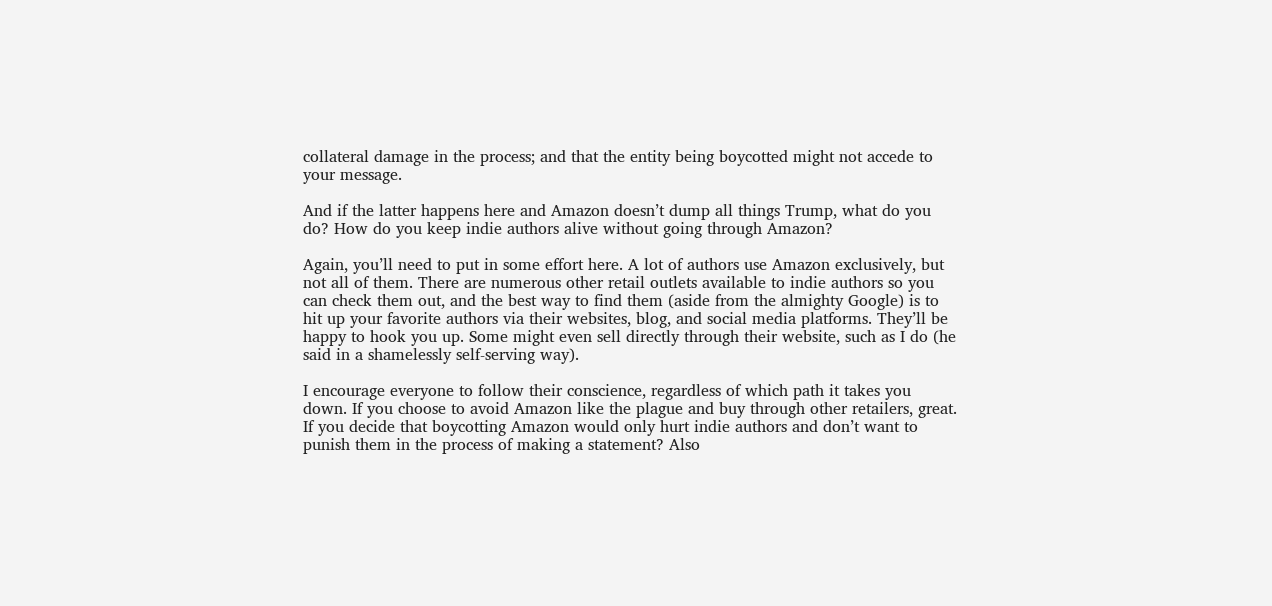collateral damage in the process; and that the entity being boycotted might not accede to your message.

And if the latter happens here and Amazon doesn’t dump all things Trump, what do you do? How do you keep indie authors alive without going through Amazon?

Again, you’ll need to put in some effort here. A lot of authors use Amazon exclusively, but not all of them. There are numerous other retail outlets available to indie authors so you can check them out, and the best way to find them (aside from the almighty Google) is to hit up your favorite authors via their websites, blog, and social media platforms. They’ll be happy to hook you up. Some might even sell directly through their website, such as I do (he said in a shamelessly self-serving way).

I encourage everyone to follow their conscience, regardless of which path it takes you down. If you choose to avoid Amazon like the plague and buy through other retailers, great. If you decide that boycotting Amazon would only hurt indie authors and don’t want to punish them in the process of making a statement? Also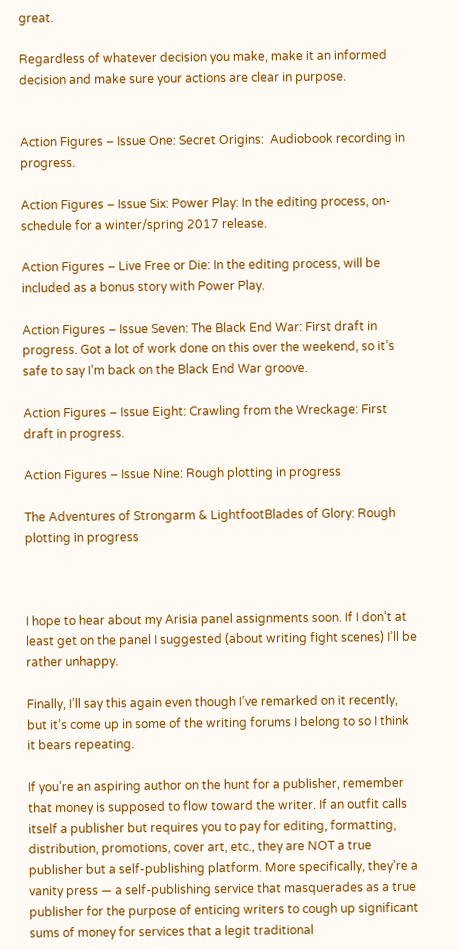great.

Regardless of whatever decision you make, make it an informed decision and make sure your actions are clear in purpose.


Action Figures – Issue One: Secret Origins:  Audiobook recording in progress.

Action Figures – Issue Six: Power Play: In the editing process, on-schedule for a winter/spring 2017 release.

Action Figures – Live Free or Die: In the editing process, will be included as a bonus story with Power Play.

Action Figures – Issue Seven: The Black End War: First draft in progress. Got a lot of work done on this over the weekend, so it’s safe to say I’m back on the Black End War groove.

Action Figures – Issue Eight: Crawling from the Wreckage: First draft in progress.

Action Figures – Issue Nine: Rough plotting in progress

The Adventures of Strongarm & LightfootBlades of Glory: Rough plotting in progress



I hope to hear about my Arisia panel assignments soon. If I don’t at least get on the panel I suggested (about writing fight scenes) I’ll be rather unhappy.

Finally, I’ll say this again even though I’ve remarked on it recently, but it’s come up in some of the writing forums I belong to so I think it bears repeating.

If you’re an aspiring author on the hunt for a publisher, remember that money is supposed to flow toward the writer. If an outfit calls itself a publisher but requires you to pay for editing, formatting, distribution, promotions, cover art, etc., they are NOT a true publisher but a self-publishing platform. More specifically, they’re a vanity press — a self-publishing service that masquerades as a true publisher for the purpose of enticing writers to cough up significant sums of money for services that a legit traditional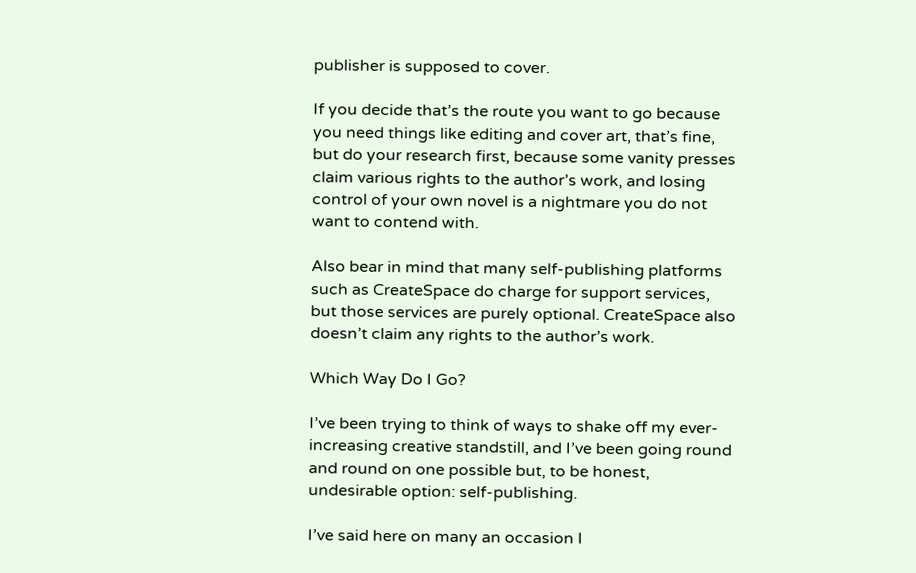publisher is supposed to cover.

If you decide that’s the route you want to go because you need things like editing and cover art, that’s fine, but do your research first, because some vanity presses claim various rights to the author’s work, and losing control of your own novel is a nightmare you do not want to contend with.

Also bear in mind that many self-publishing platforms such as CreateSpace do charge for support services, but those services are purely optional. CreateSpace also doesn’t claim any rights to the author’s work.

Which Way Do I Go?

I’ve been trying to think of ways to shake off my ever-increasing creative standstill, and I’ve been going round and round on one possible but, to be honest, undesirable option: self-publishing.

I’ve said here on many an occasion I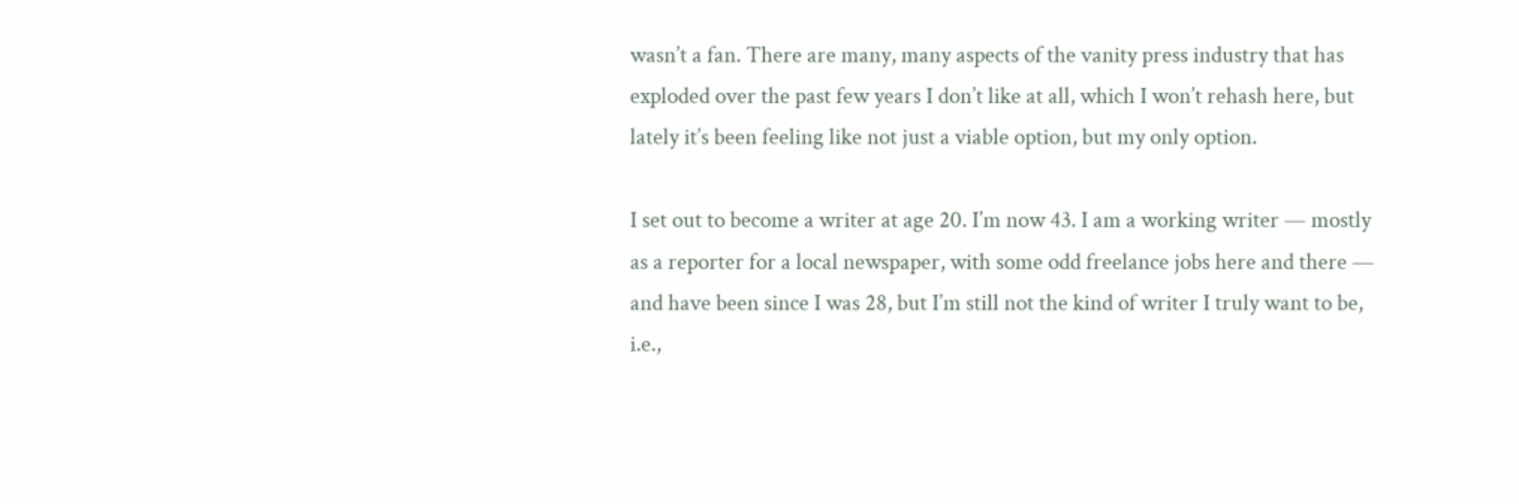wasn’t a fan. There are many, many aspects of the vanity press industry that has exploded over the past few years I don’t like at all, which I won’t rehash here, but lately it’s been feeling like not just a viable option, but my only option.

I set out to become a writer at age 20. I’m now 43. I am a working writer — mostly as a reporter for a local newspaper, with some odd freelance jobs here and there — and have been since I was 28, but I’m still not the kind of writer I truly want to be, i.e.,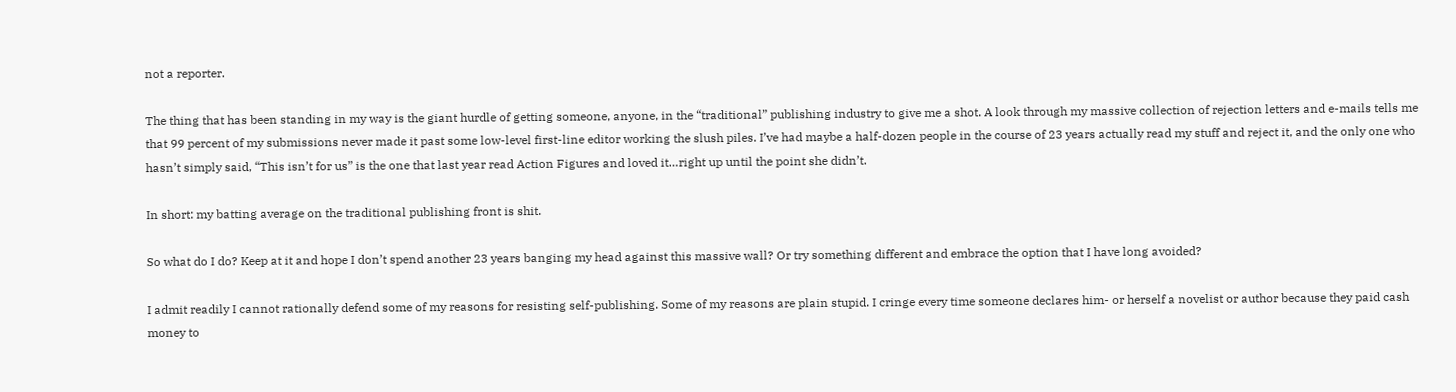not a reporter.

The thing that has been standing in my way is the giant hurdle of getting someone, anyone, in the “traditional” publishing industry to give me a shot. A look through my massive collection of rejection letters and e-mails tells me that 99 percent of my submissions never made it past some low-level first-line editor working the slush piles. I’ve had maybe a half-dozen people in the course of 23 years actually read my stuff and reject it, and the only one who hasn’t simply said, “This isn’t for us” is the one that last year read Action Figures and loved it…right up until the point she didn’t.

In short: my batting average on the traditional publishing front is shit.

So what do I do? Keep at it and hope I don’t spend another 23 years banging my head against this massive wall? Or try something different and embrace the option that I have long avoided?

I admit readily I cannot rationally defend some of my reasons for resisting self-publishing. Some of my reasons are plain stupid. I cringe every time someone declares him- or herself a novelist or author because they paid cash money to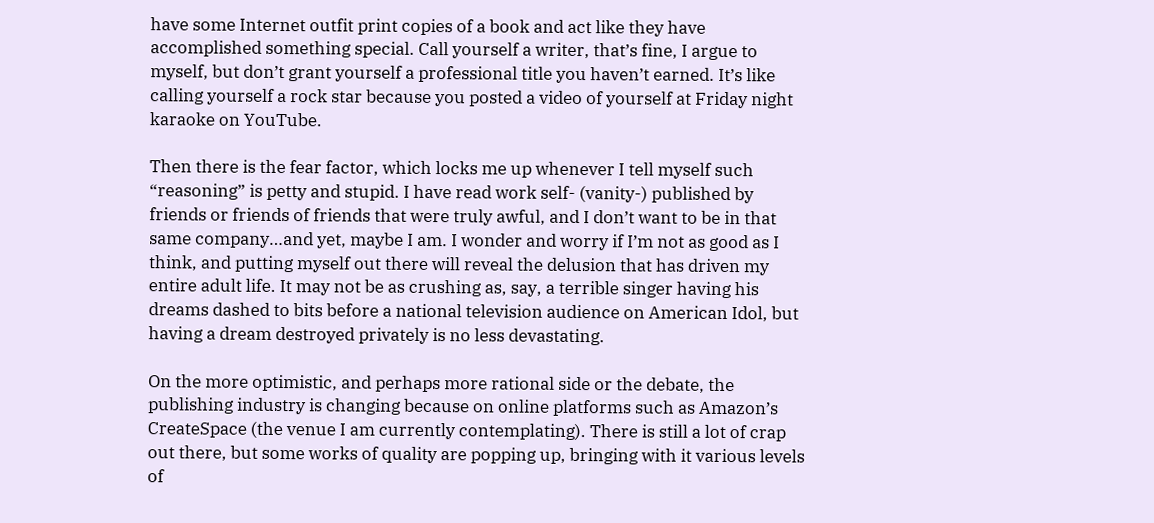have some Internet outfit print copies of a book and act like they have accomplished something special. Call yourself a writer, that’s fine, I argue to myself, but don’t grant yourself a professional title you haven’t earned. It’s like calling yourself a rock star because you posted a video of yourself at Friday night karaoke on YouTube.

Then there is the fear factor, which locks me up whenever I tell myself such “reasoning” is petty and stupid. I have read work self- (vanity-) published by friends or friends of friends that were truly awful, and I don’t want to be in that same company…and yet, maybe I am. I wonder and worry if I’m not as good as I think, and putting myself out there will reveal the delusion that has driven my entire adult life. It may not be as crushing as, say, a terrible singer having his dreams dashed to bits before a national television audience on American Idol, but having a dream destroyed privately is no less devastating.

On the more optimistic, and perhaps more rational side or the debate, the publishing industry is changing because on online platforms such as Amazon’s CreateSpace (the venue I am currently contemplating). There is still a lot of crap out there, but some works of quality are popping up, bringing with it various levels of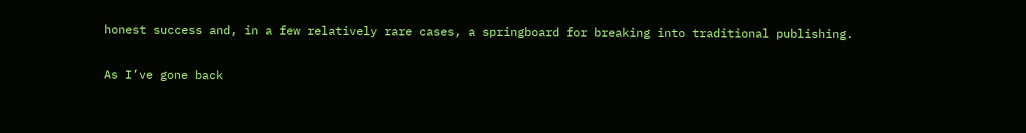honest success and, in a few relatively rare cases, a springboard for breaking into traditional publishing.

As I’ve gone back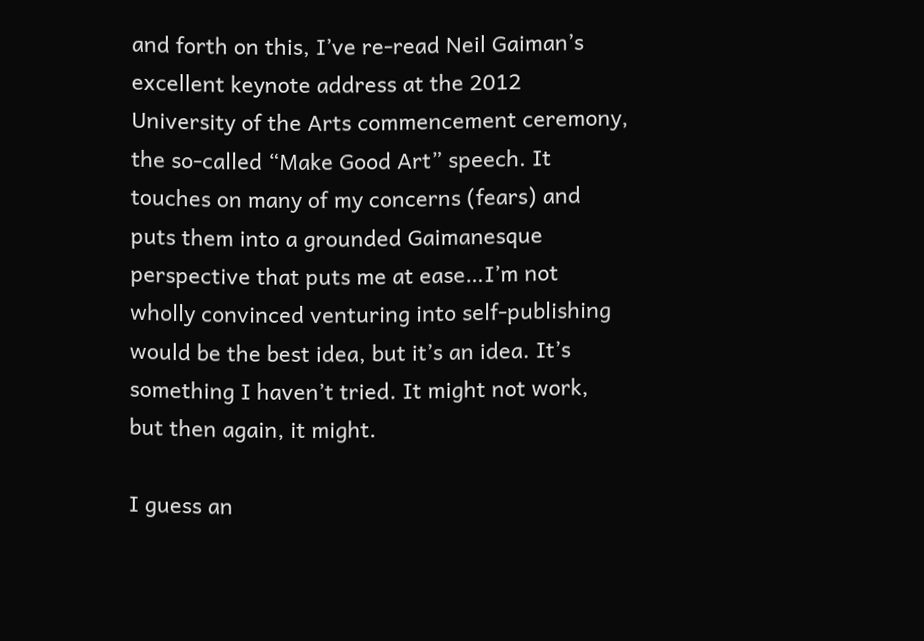and forth on this, I’ve re-read Neil Gaiman’s excellent keynote address at the 2012 University of the Arts commencement ceremony, the so-called “Make Good Art” speech. It touches on many of my concerns (fears) and puts them into a grounded Gaimanesque perspective that puts me at ease…I’m not wholly convinced venturing into self-publishing would be the best idea, but it’s an idea. It’s something I haven’t tried. It might not work, but then again, it might.

I guess an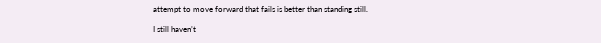attempt to move forward that fails is better than standing still.

I still haven’t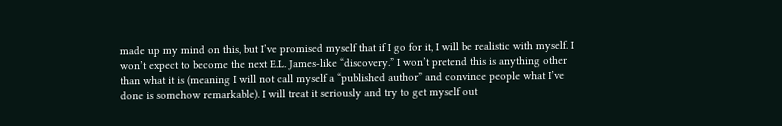made up my mind on this, but I’ve promised myself that if I go for it, I will be realistic with myself. I won’t expect to become the next E.L. James-like “discovery.” I won’t pretend this is anything other than what it is (meaning I will not call myself a “published author” and convince people what I’ve done is somehow remarkable). I will treat it seriously and try to get myself out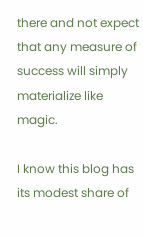there and not expect that any measure of success will simply materialize like magic.

I know this blog has its modest share of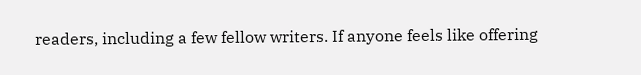readers, including a few fellow writers. If anyone feels like offering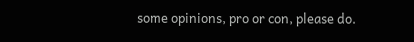some opinions, pro or con, please do.